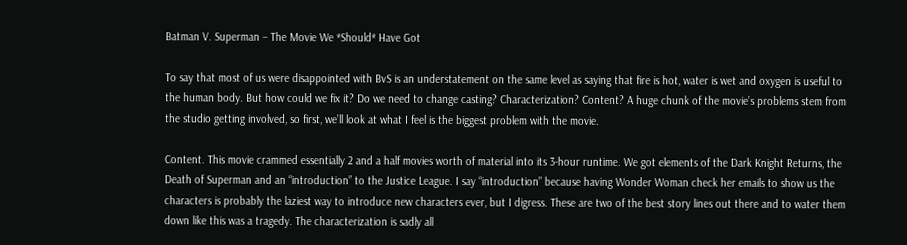Batman V. Superman – The Movie We *Should* Have Got

To say that most of us were disappointed with BvS is an understatement on the same level as saying that fire is hot, water is wet and oxygen is useful to the human body. But how could we fix it? Do we need to change casting? Characterization? Content? A huge chunk of the movie’s problems stem from the studio getting involved, so first, we’ll look at what I feel is the biggest problem with the movie.

Content. This movie crammed essentially 2 and a half movies worth of material into its 3-hour runtime. We got elements of the Dark Knight Returns, the Death of Superman and an “introduction” to the Justice League. I say “introduction” because having Wonder Woman check her emails to show us the characters is probably the laziest way to introduce new characters ever, but I digress. These are two of the best story lines out there and to water them down like this was a tragedy. The characterization is sadly all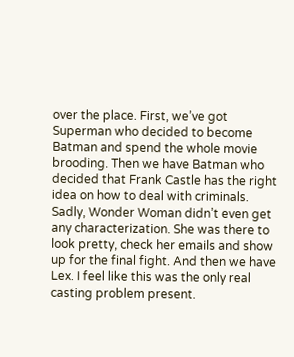over the place. First, we’ve got Superman who decided to become Batman and spend the whole movie brooding. Then we have Batman who decided that Frank Castle has the right idea on how to deal with criminals. Sadly, Wonder Woman didn’t even get any characterization. She was there to look pretty, check her emails and show up for the final fight. And then we have Lex. I feel like this was the only real casting problem present.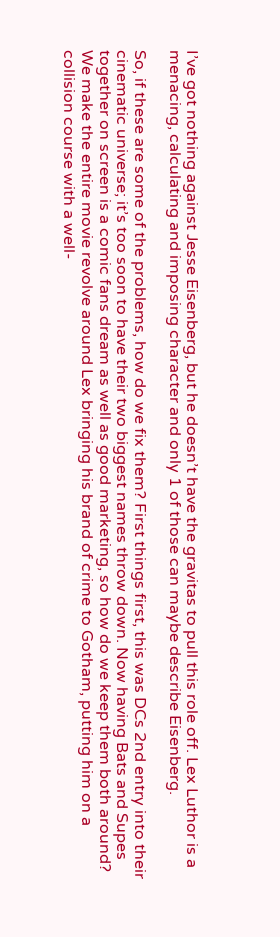I’ve got nothing against Jesse Eisenberg, but he doesn’t have the gravitas to pull this role off. Lex Luthor is a menacing, calculating and imposing character and only 1 of those can maybe describe Eisenberg.

So, if these are some of the problems, how do we fix them? First things first, this was DCs 2nd entry into their cinematic universe; it’s too soon to have their two biggest names throw down. Now having Bats and Supes together on screen is a comic fans dream as well as good marketing, so how do we keep them both around? We make the entire movie revolve around Lex bringing his brand of crime to Gotham, putting him on a collision course with a well-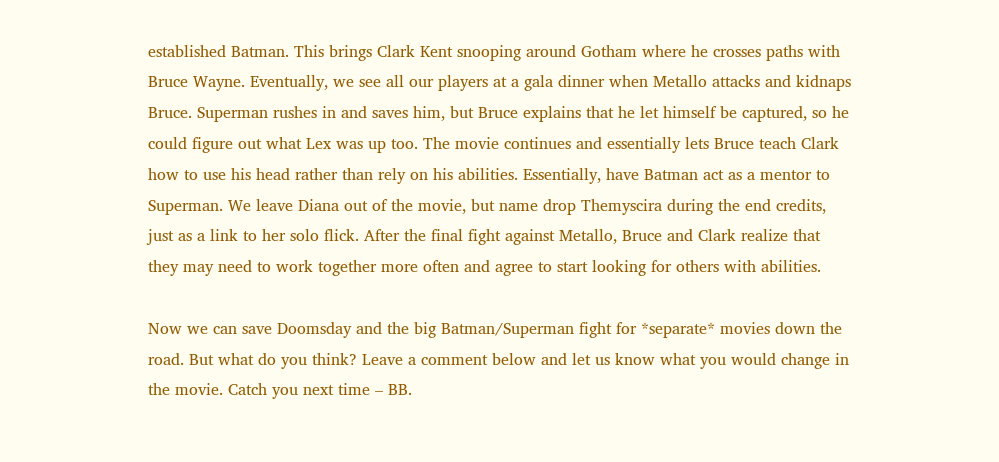established Batman. This brings Clark Kent snooping around Gotham where he crosses paths with Bruce Wayne. Eventually, we see all our players at a gala dinner when Metallo attacks and kidnaps Bruce. Superman rushes in and saves him, but Bruce explains that he let himself be captured, so he could figure out what Lex was up too. The movie continues and essentially lets Bruce teach Clark how to use his head rather than rely on his abilities. Essentially, have Batman act as a mentor to Superman. We leave Diana out of the movie, but name drop Themyscira during the end credits, just as a link to her solo flick. After the final fight against Metallo, Bruce and Clark realize that they may need to work together more often and agree to start looking for others with abilities.

Now we can save Doomsday and the big Batman/Superman fight for *separate* movies down the road. But what do you think? Leave a comment below and let us know what you would change in the movie. Catch you next time – BB.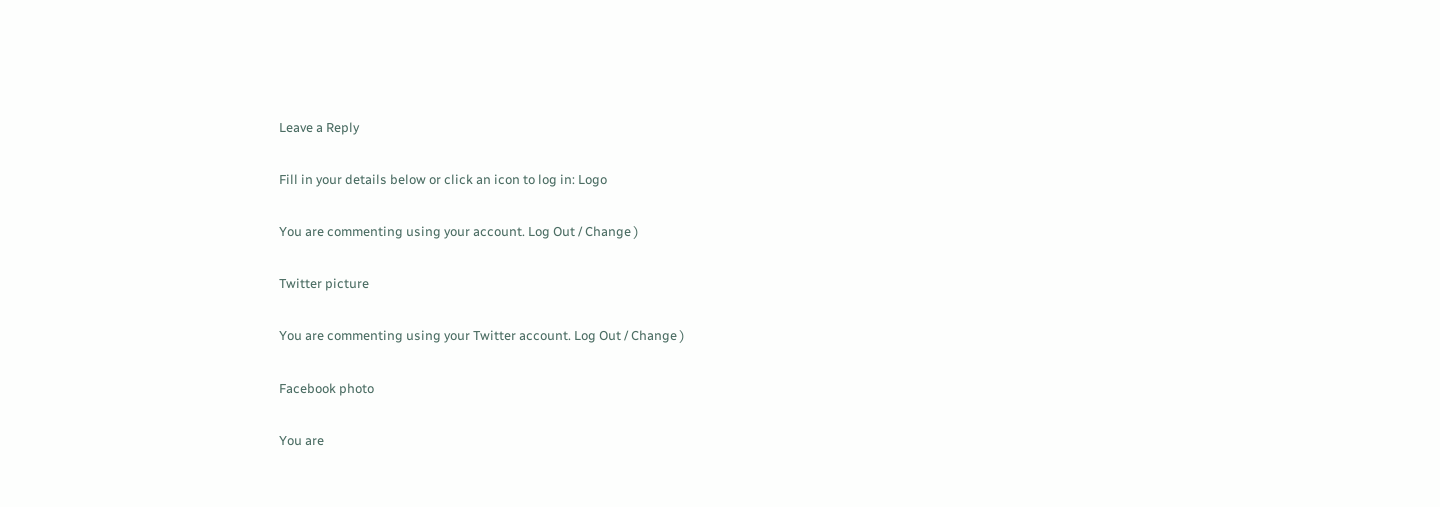Leave a Reply

Fill in your details below or click an icon to log in: Logo

You are commenting using your account. Log Out / Change )

Twitter picture

You are commenting using your Twitter account. Log Out / Change )

Facebook photo

You are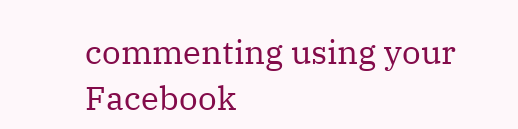commenting using your Facebook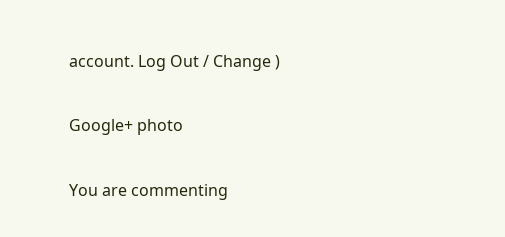account. Log Out / Change )

Google+ photo

You are commenting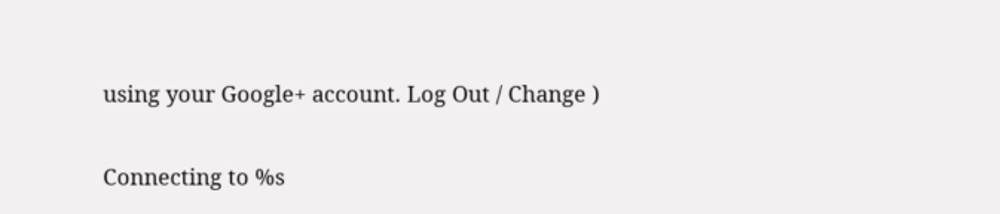using your Google+ account. Log Out / Change )

Connecting to %s